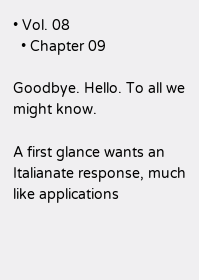• Vol. 08
  • Chapter 09

Goodbye. Hello. To all we might know.

A first glance wants an Italianate response, much like applications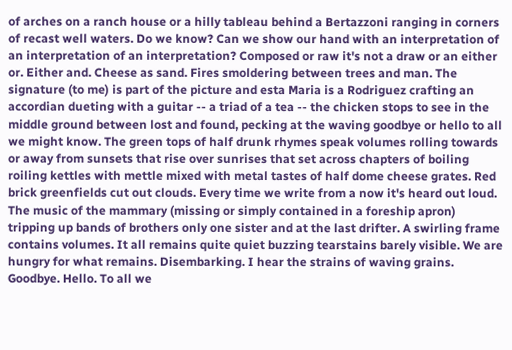of arches on a ranch house or a hilly tableau behind a Bertazzoni ranging in corners of recast well waters. Do we know? Can we show our hand with an interpretation of an interpretation of an interpretation? Composed or raw it's not a draw or an either or. Either and. Cheese as sand. Fires smoldering between trees and man. The signature (to me) is part of the picture and esta Maria is a Rodriguez crafting an accordian dueting with a guitar -- a triad of a tea -- the chicken stops to see in the middle ground between lost and found, pecking at the waving goodbye or hello to all we might know. The green tops of half drunk rhymes speak volumes rolling towards or away from sunsets that rise over sunrises that set across chapters of boiling roiling kettles with mettle mixed with metal tastes of half dome cheese grates. Red brick greenfields cut out clouds. Every time we write from a now it's heard out loud. The music of the mammary (missing or simply contained in a foreship apron) tripping up bands of brothers only one sister and at the last drifter. A swirling frame contains volumes. It all remains quite quiet buzzing tearstains barely visible. We are hungry for what remains. Disembarking. I hear the strains of waving grains. Goodbye. Hello. To all we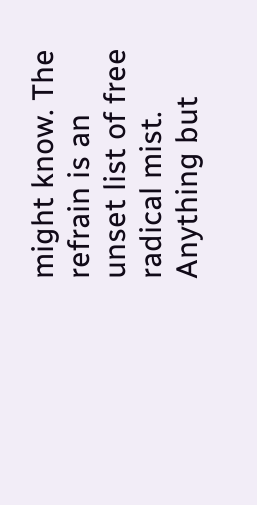might know. The refrain is an unset list of free radical mist. Anything but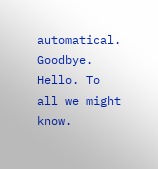automatical. Goodbye. Hello. To all we might know.